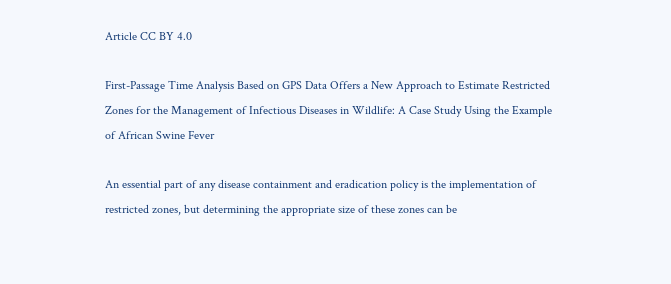Article CC BY 4.0

First-Passage Time Analysis Based on GPS Data Offers a New Approach to Estimate Restricted Zones for the Management of Infectious Diseases in Wildlife: A Case Study Using the Example of African Swine Fever

An essential part of any disease containment and eradication policy is the implementation of restricted zones, but determining the appropriate size of these zones can be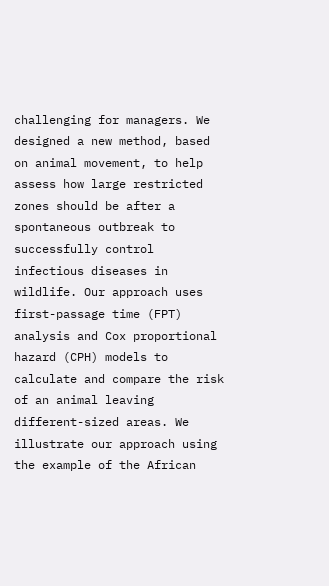challenging for managers. We designed a new method, based on animal movement, to help assess how large restricted zones should be after a spontaneous outbreak to successfully control infectious diseases in wildlife. Our approach uses first-passage time (FPT) analysis and Cox proportional hazard (CPH) models to calculate and compare the risk of an animal leaving different-sized areas. We illustrate our approach using the example of the African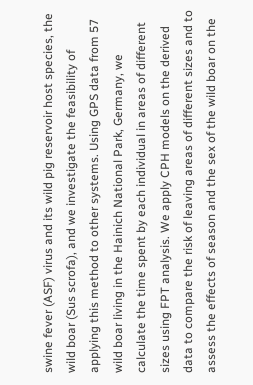swine fever (ASF) virus and its wild pig reservoir host species, the wild boar (Sus scrofa), and we investigate the feasibility of applying this method to other systems. Using GPS data from 57 wild boar living in the Hainich National Park, Germany, we calculate the time spent by each individual in areas of different sizes using FPT analysis. We apply CPH models on the derived data to compare the risk of leaving areas of different sizes and to assess the effects of season and the sex of the wild boar on the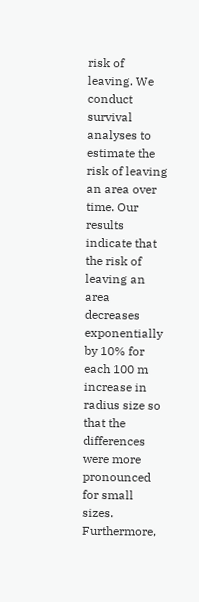risk of leaving. We conduct survival analyses to estimate the risk of leaving an area over time. Our results indicate that the risk of leaving an area decreases exponentially by 10% for each 100 m increase in radius size so that the differences were more pronounced for small sizes. Furthermore,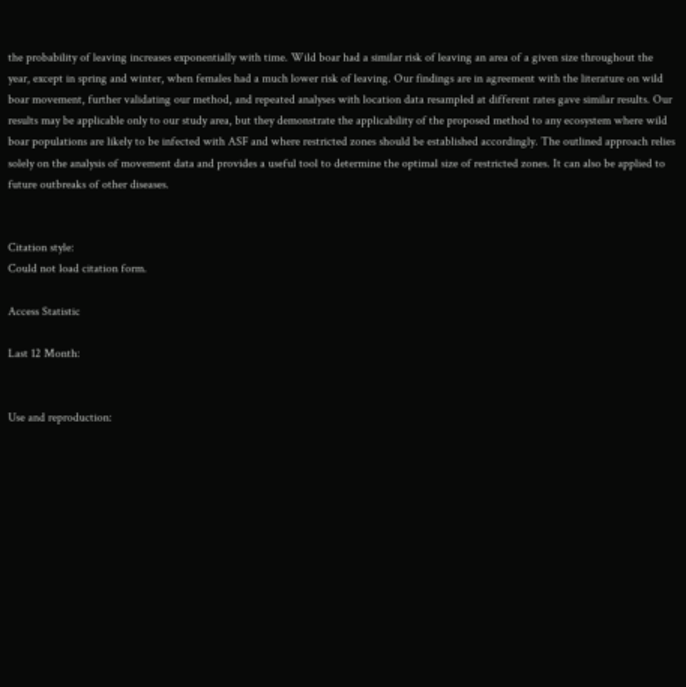the probability of leaving increases exponentially with time. Wild boar had a similar risk of leaving an area of a given size throughout the year, except in spring and winter, when females had a much lower risk of leaving. Our findings are in agreement with the literature on wild boar movement, further validating our method, and repeated analyses with location data resampled at different rates gave similar results. Our results may be applicable only to our study area, but they demonstrate the applicability of the proposed method to any ecosystem where wild boar populations are likely to be infected with ASF and where restricted zones should be established accordingly. The outlined approach relies solely on the analysis of movement data and provides a useful tool to determine the optimal size of restricted zones. It can also be applied to future outbreaks of other diseases.


Citation style:
Could not load citation form.

Access Statistic

Last 12 Month:


Use and reproduction: